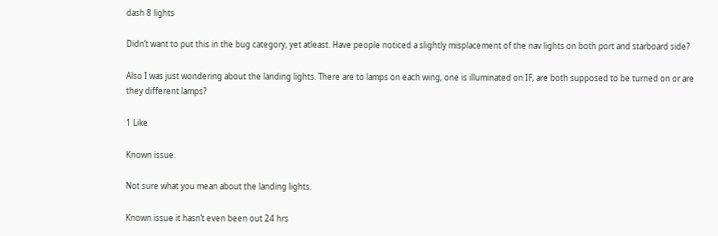dash 8 lights

Didn’t want to put this in the bug category, yet atleast. Have people noticed a slightly misplacement of the nav lights on both port and starboard side?

Also I was just wondering about the landing lights. There are to lamps on each wing, one is illuminated on IF, are both supposed to be turned on or are they different lamps?

1 Like

Known issue.

Not sure what you mean about the landing lights.

Known issue it hasn’t even been out 24 hrs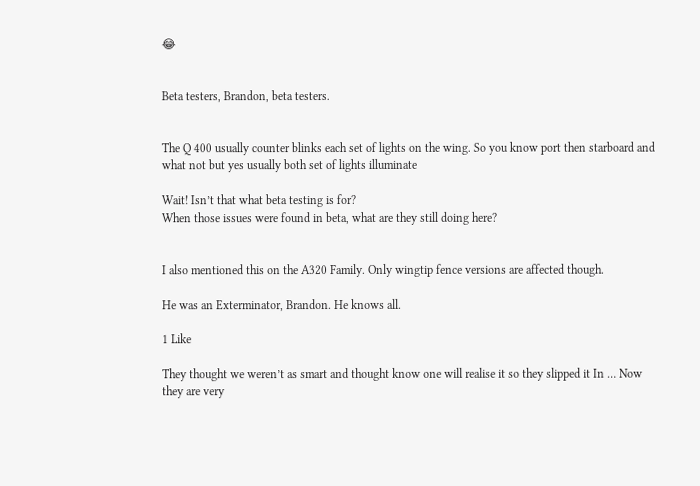😂


Beta testers, Brandon, beta testers.


The Q 400 usually counter blinks each set of lights on the wing. So you know port then starboard and what not but yes usually both set of lights illuminate

Wait! Isn’t that what beta testing is for?
When those issues were found in beta, what are they still doing here?


I also mentioned this on the A320 Family. Only wingtip fence versions are affected though.

He was an Exterminator, Brandon. He knows all.

1 Like

They thought we weren’t as smart and thought know one will realise it so they slipped it In … Now they are very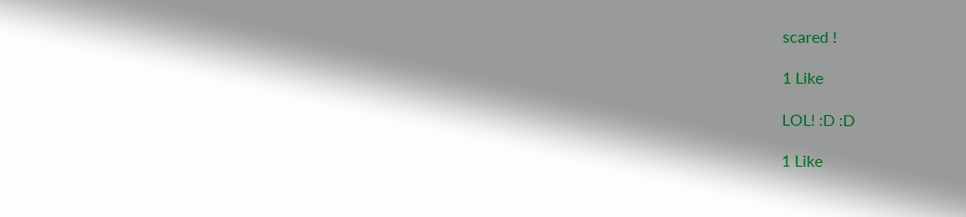scared !

1 Like

LOL! :D :D

1 Like